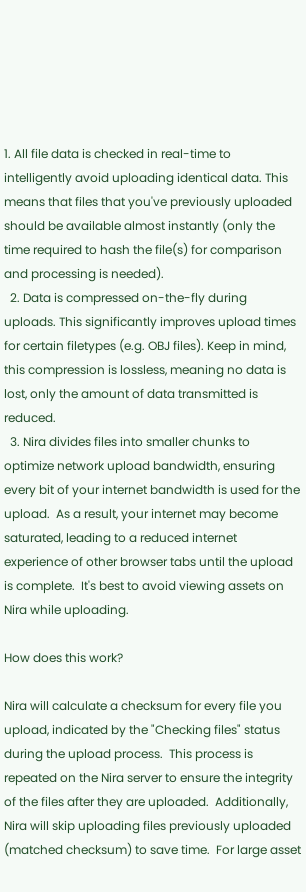1. All file data is checked in real-time to intelligently avoid uploading identical data. This means that files that you've previously uploaded should be available almost instantly (only the time required to hash the file(s) for comparison and processing is needed).
  2. Data is compressed on-the-fly during uploads. This significantly improves upload times for certain filetypes (e.g. OBJ files). Keep in mind, this compression is lossless, meaning no data is lost, only the amount of data transmitted is reduced.
  3. Nira divides files into smaller chunks to optimize network upload bandwidth, ensuring every bit of your internet bandwidth is used for the upload.  As a result, your internet may become saturated, leading to a reduced internet experience of other browser tabs until the upload is complete.  It's best to avoid viewing assets on Nira while uploading.

How does this work?

Nira will calculate a checksum for every file you upload, indicated by the "Checking files" status during the upload process.  This process is repeated on the Nira server to ensure the integrity of the files after they are uploaded.  Additionally, Nira will skip uploading files previously uploaded (matched checksum) to save time.  For large asset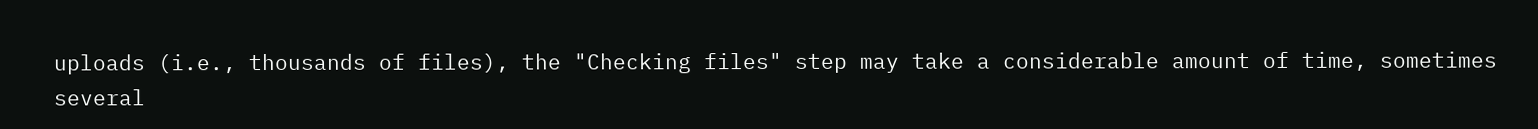uploads (i.e., thousands of files), the "Checking files" step may take a considerable amount of time, sometimes several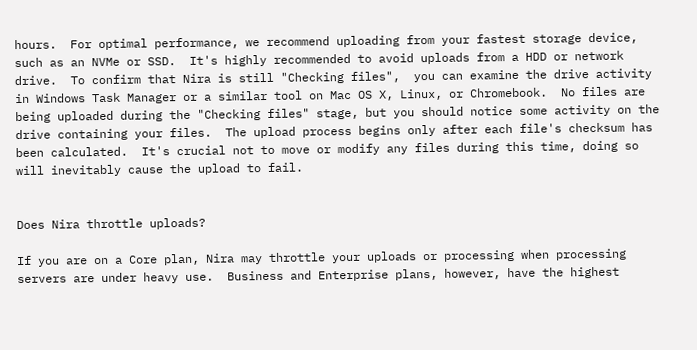hours.  For optimal performance, we recommend uploading from your fastest storage device, such as an NVMe or SSD.  It's highly recommended to avoid uploads from a HDD or network drive.  To confirm that Nira is still "Checking files",  you can examine the drive activity in Windows Task Manager or a similar tool on Mac OS X, Linux, or Chromebook.  No files are being uploaded during the "Checking files" stage, but you should notice some activity on the drive containing your files.  The upload process begins only after each file's checksum has been calculated.  It's crucial not to move or modify any files during this time, doing so will inevitably cause the upload to fail.


Does Nira throttle uploads?

If you are on a Core plan, Nira may throttle your uploads or processing when processing servers are under heavy use.  Business and Enterprise plans, however, have the highest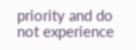priority and do not experience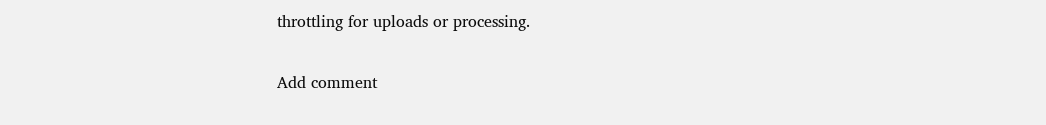throttling for uploads or processing.

Add comment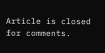Article is closed for comments.